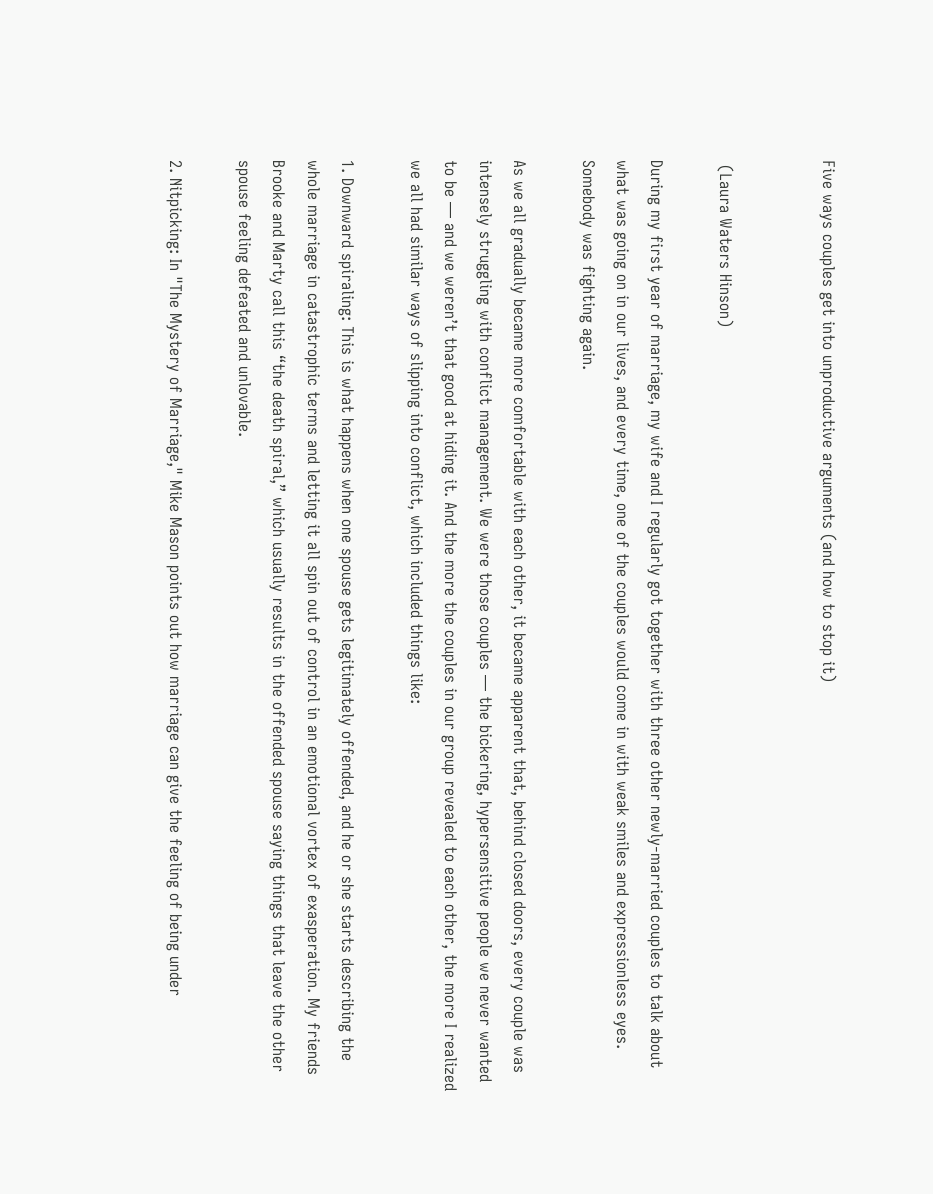Five ways couples get into unproductive arguments (and how to stop it)


 (Laura Waters Hinson)

During my first year of marriage, my wife and I regularly got together with three other newly-married couples to talk about what was going on in our lives, and every time, one of the couples would come in with weak smiles and expressionless eyes. Somebody was fighting again.

As we all gradually became more comfortable with each other, it became apparent that, behind closed doors, every couple was intensely struggling with conflict management. We were those couples — the bickering, hypersensitive people we never wanted to be — and we weren’t that good at hiding it. And the more the couples in our group revealed to each other, the more I realized we all had similar ways of slipping into conflict, which included things like:

1. Downward spiraling: This is what happens when one spouse gets legitimately offended, and he or she starts describing the whole marriage in catastrophic terms and letting it all spin out of control in an emotional vortex of exasperation. My friends Brooke and Marty call this “the death spiral,” which usually results in the offended spouse saying things that leave the other spouse feeling defeated and unlovable.

2. Nitpicking: In "The Mystery of Marriage," Mike Mason points out how marriage can give the feeling of being under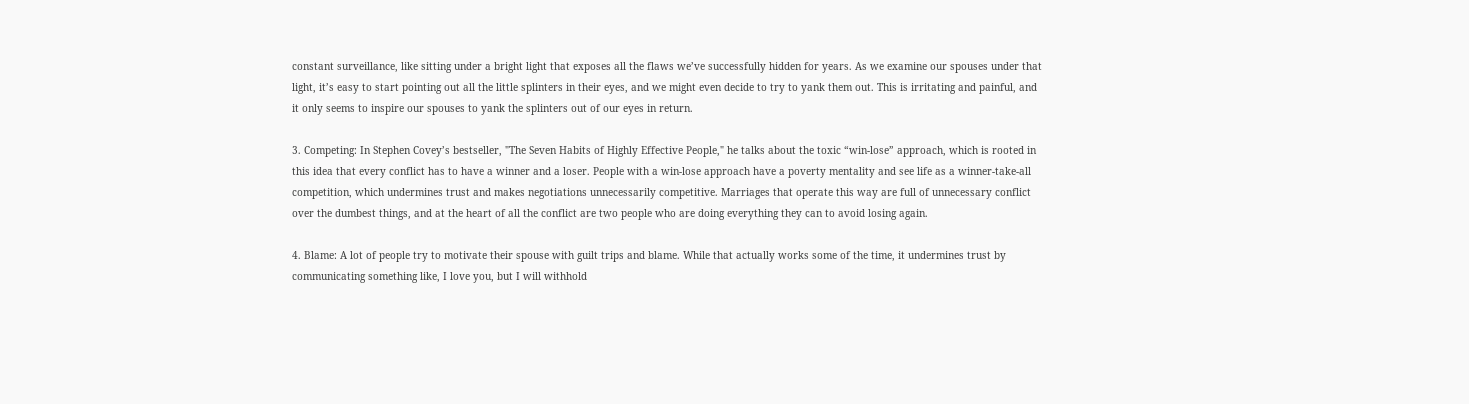constant surveillance, like sitting under a bright light that exposes all the flaws we’ve successfully hidden for years. As we examine our spouses under that light, it’s easy to start pointing out all the little splinters in their eyes, and we might even decide to try to yank them out. This is irritating and painful, and it only seems to inspire our spouses to yank the splinters out of our eyes in return.

3. Competing: In Stephen Covey’s bestseller, "The Seven Habits of Highly Effective People," he talks about the toxic “win-lose” approach, which is rooted in this idea that every conflict has to have a winner and a loser. People with a win-lose approach have a poverty mentality and see life as a winner-take-all competition, which undermines trust and makes negotiations unnecessarily competitive. Marriages that operate this way are full of unnecessary conflict over the dumbest things, and at the heart of all the conflict are two people who are doing everything they can to avoid losing again.

4. Blame: A lot of people try to motivate their spouse with guilt trips and blame. While that actually works some of the time, it undermines trust by communicating something like, I love you, but I will withhold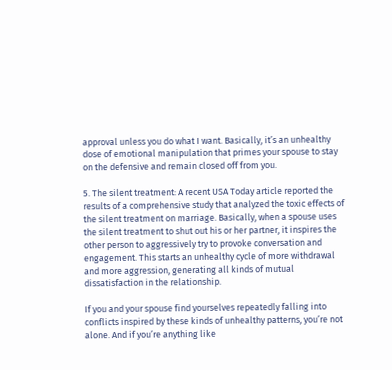approval unless you do what I want. Basically, it’s an unhealthy dose of emotional manipulation that primes your spouse to stay on the defensive and remain closed off from you.

5. The silent treatment: A recent USA Today article reported the results of a comprehensive study that analyzed the toxic effects of the silent treatment on marriage. Basically, when a spouse uses the silent treatment to shut out his or her partner, it inspires the other person to aggressively try to provoke conversation and engagement. This starts an unhealthy cycle of more withdrawal and more aggression, generating all kinds of mutual dissatisfaction in the relationship.

If you and your spouse find yourselves repeatedly falling into conflicts inspired by these kinds of unhealthy patterns, you’re not alone. And if you’re anything like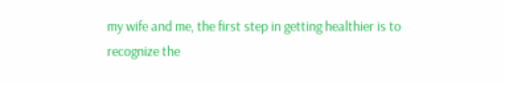my wife and me, the first step in getting healthier is to recognize the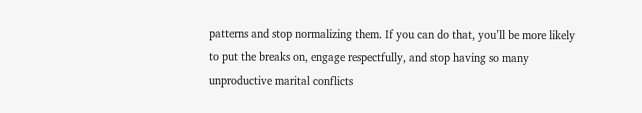patterns and stop normalizing them. If you can do that, you’ll be more likely to put the breaks on, engage respectfully, and stop having so many unproductive marital conflicts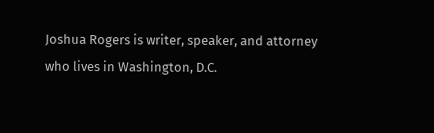Joshua Rogers is writer, speaker, and attorney who lives in Washington, D.C.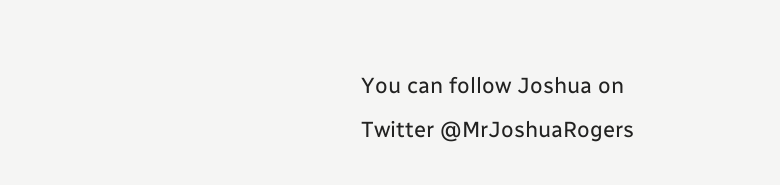You can follow Joshua on Twitter @MrJoshuaRogers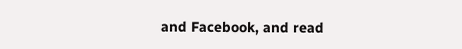and Facebook, and read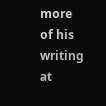more of his writing at